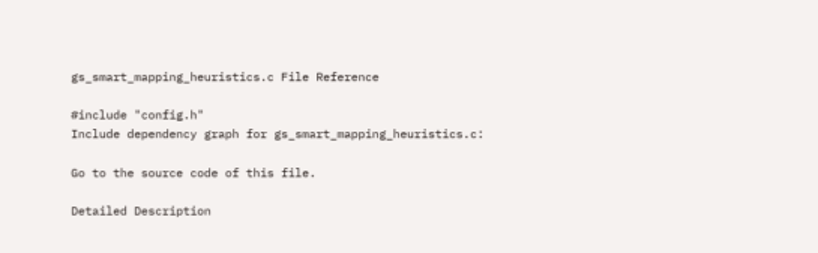gs_smart_mapping_heuristics.c File Reference

#include "config.h"
Include dependency graph for gs_smart_mapping_heuristics.c:

Go to the source code of this file.

Detailed Description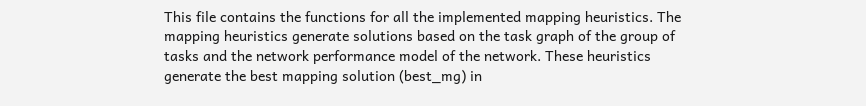This file contains the functions for all the implemented mapping heuristics. The mapping heuristics generate solutions based on the task graph of the group of tasks and the network performance model of the network. These heuristics generate the best mapping solution (best_mg) in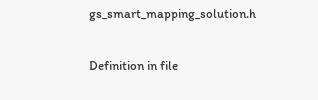gs_smart_mapping_solution.h

Definition in file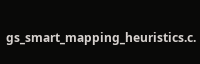gs_smart_mapping_heuristics.c.